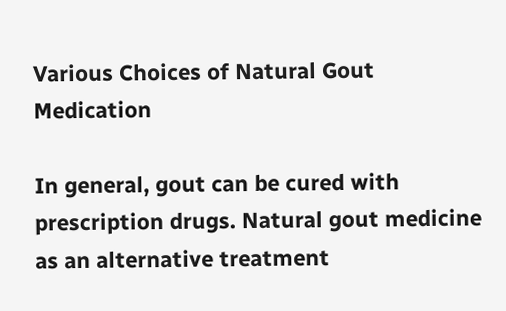Various Choices of Natural Gout Medication

In general, gout can be cured with prescription drugs. Natural gout medicine as an alternative treatment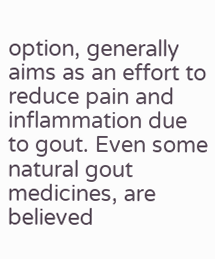option, generally aims as an effort to reduce pain and inflammation due to gout. Even some natural gout medicines, are believed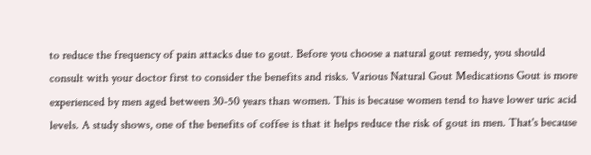to reduce the frequency of pain attacks due to gout. Before you choose a natural gout remedy, you should consult with your doctor first to consider the benefits and risks. Various Natural Gout Medications Gout is more experienced by men aged between 30-50 years than women. This is because women tend to have lower uric acid levels. A study shows, one of the benefits of coffee is that it helps reduce the risk of gout in men. That's because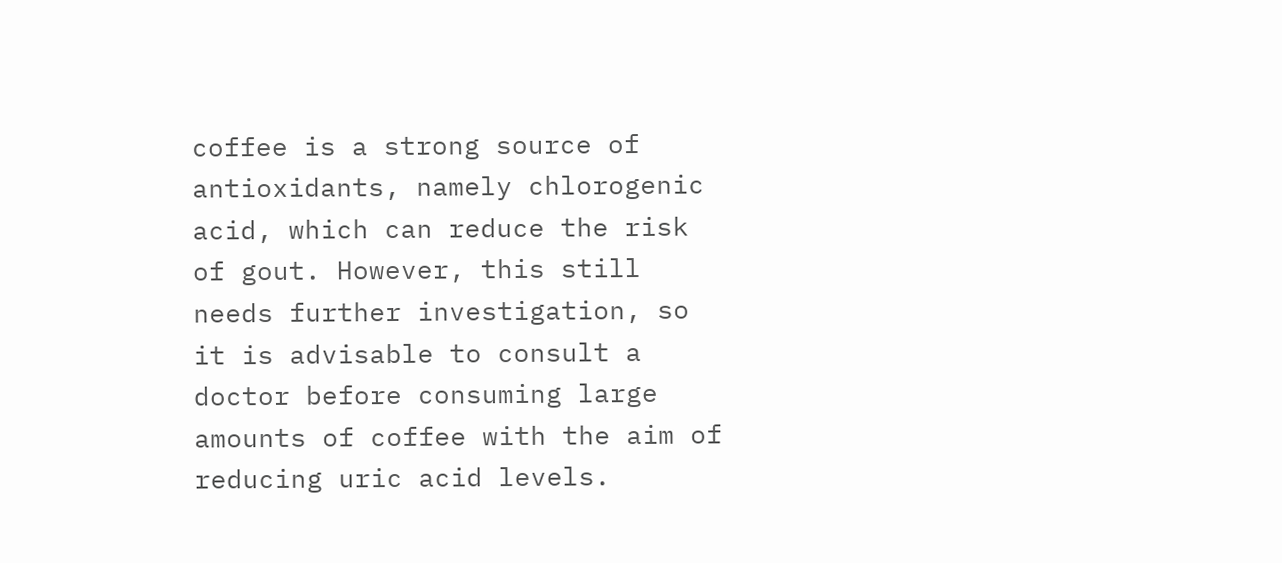coffee is a strong source of antioxidants, namely chlorogenic acid, which can reduce the risk of gout. However, this still needs further investigation, so it is advisable to consult a doctor before consuming large amounts of coffee with the aim of reducing uric acid levels.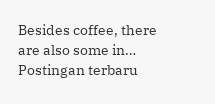Besides coffee, there are also some in…
Postingan terbaru